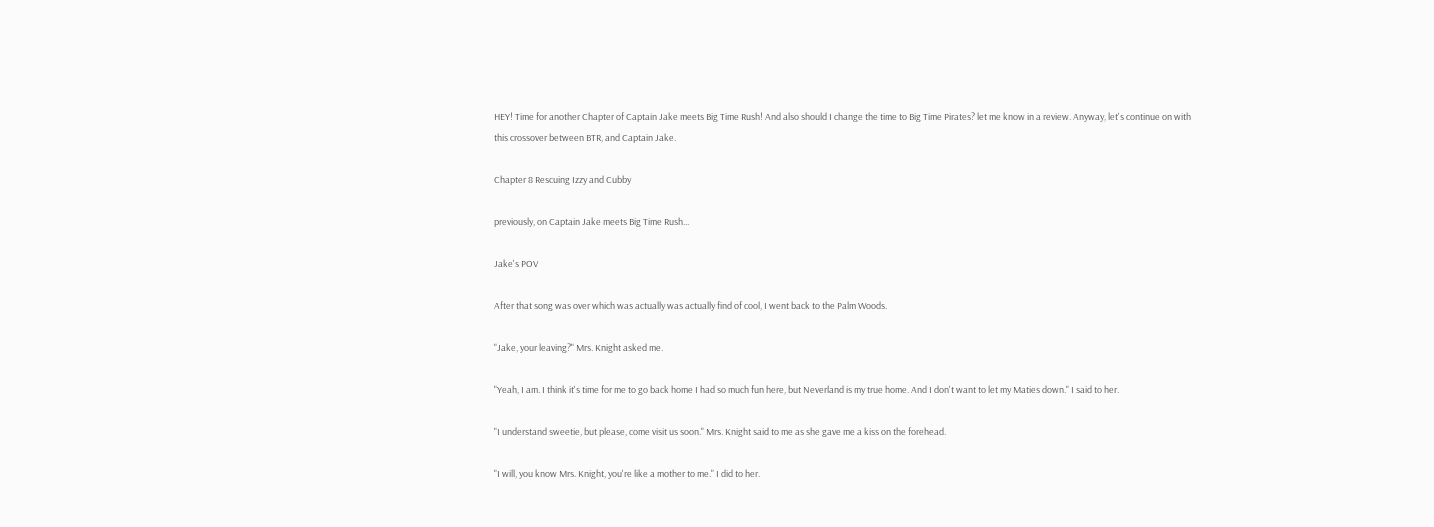HEY! Time for another Chapter of Captain Jake meets Big Time Rush! And also should I change the time to Big Time Pirates? let me know in a review. Anyway, let's continue on with this crossover between BTR, and Captain Jake.

Chapter 8 Rescuing Izzy and Cubby

previously, on Captain Jake meets Big Time Rush...

Jake's POV

After that song was over which was actually was actually find of cool, I went back to the Palm Woods.

"Jake, your leaving?" Mrs. Knight asked me.

"Yeah, I am. I think it's time for me to go back home I had so much fun here, but Neverland is my true home. And I don't want to let my Maties down." I said to her.

"I understand sweetie, but please, come visit us soon." Mrs. Knight said to me as she gave me a kiss on the forehead.

"I will, you know Mrs. Knight, you're like a mother to me." I did to her.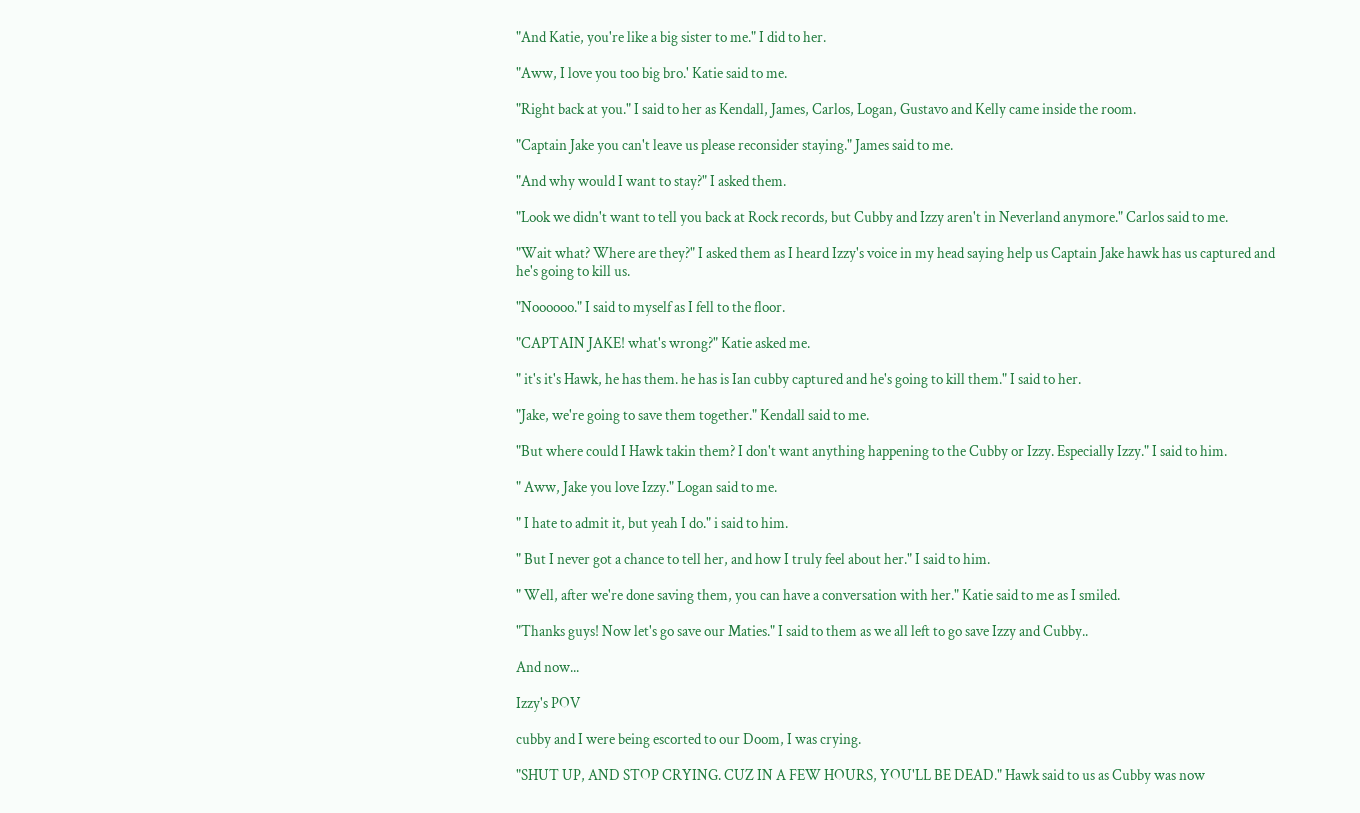"And Katie, you're like a big sister to me." I did to her.

"Aww, I love you too big bro.' Katie said to me.

"Right back at you." I said to her as Kendall, James, Carlos, Logan, Gustavo and Kelly came inside the room.

"Captain Jake you can't leave us please reconsider staying." James said to me.

"And why would I want to stay?" I asked them.

"Look we didn't want to tell you back at Rock records, but Cubby and Izzy aren't in Neverland anymore." Carlos said to me.

"Wait what? Where are they?" I asked them as I heard Izzy's voice in my head saying help us Captain Jake hawk has us captured and he's going to kill us.

"Noooooo." I said to myself as I fell to the floor.

"CAPTAIN JAKE! what's wrong?" Katie asked me.

" it's it's Hawk, he has them. he has is Ian cubby captured and he's going to kill them." I said to her.

"Jake, we're going to save them together." Kendall said to me.

"But where could I Hawk takin them? I don't want anything happening to the Cubby or Izzy. Especially Izzy." I said to him.

" Aww, Jake you love Izzy." Logan said to me.

" I hate to admit it, but yeah I do." i said to him.

" But I never got a chance to tell her, and how I truly feel about her." I said to him.

" Well, after we're done saving them, you can have a conversation with her." Katie said to me as I smiled.

"Thanks guys! Now let's go save our Maties." I said to them as we all left to go save Izzy and Cubby..

And now...

Izzy's POV

cubby and I were being escorted to our Doom, I was crying.

"SHUT UP, AND STOP CRYING. CUZ IN A FEW HOURS, YOU'LL BE DEAD." Hawk said to us as Cubby was now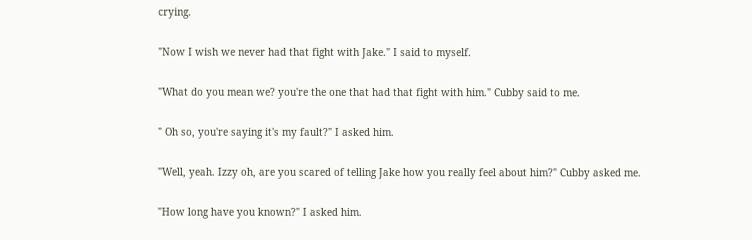crying.

"Now I wish we never had that fight with Jake." I said to myself.

"What do you mean we? you're the one that had that fight with him." Cubby said to me.

" Oh so, you're saying it's my fault?" I asked him.

"Well, yeah. Izzy oh, are you scared of telling Jake how you really feel about him?" Cubby asked me.

"How long have you known?" I asked him.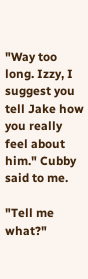"Way too long. Izzy, I suggest you tell Jake how you really feel about him." Cubby said to me.

"Tell me what?"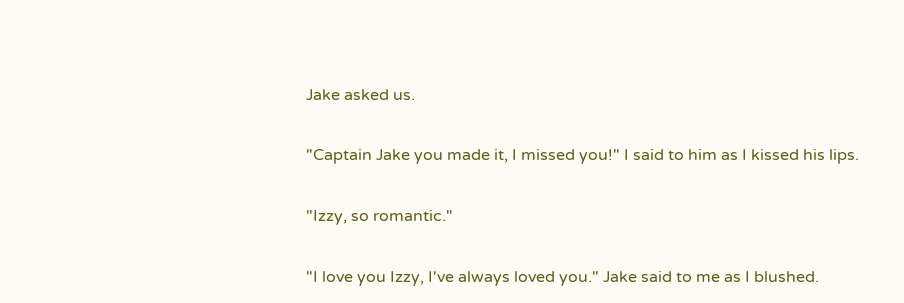Jake asked us.

"Captain Jake you made it, I missed you!" I said to him as I kissed his lips.

"Izzy, so romantic."

"I love you Izzy, I've always loved you." Jake said to me as I blushed.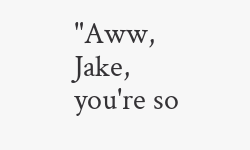"Aww, Jake, you're so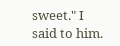sweet." I said to him.